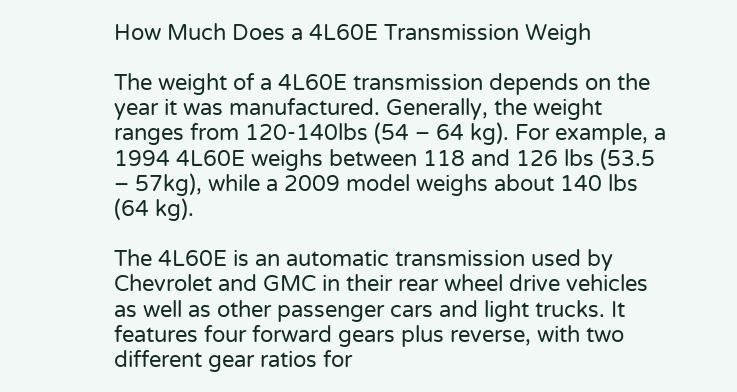How Much Does a 4L60E Transmission Weigh

The weight of a 4L60E transmission depends on the year it was manufactured. Generally, the weight ranges from 120-140lbs (54 – 64 kg). For example, a 1994 4L60E weighs between 118 and 126 lbs (53.5 – 57kg), while a 2009 model weighs about 140 lbs (64 kg).

The 4L60E is an automatic transmission used by Chevrolet and GMC in their rear wheel drive vehicles as well as other passenger cars and light trucks. It features four forward gears plus reverse, with two different gear ratios for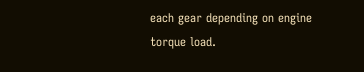each gear depending on engine torque load.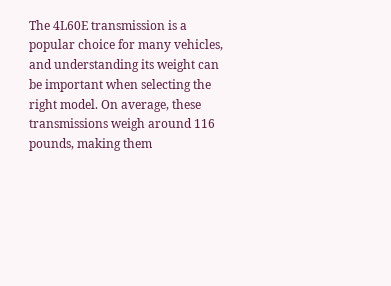The 4L60E transmission is a popular choice for many vehicles, and understanding its weight can be important when selecting the right model. On average, these transmissions weigh around 116 pounds, making them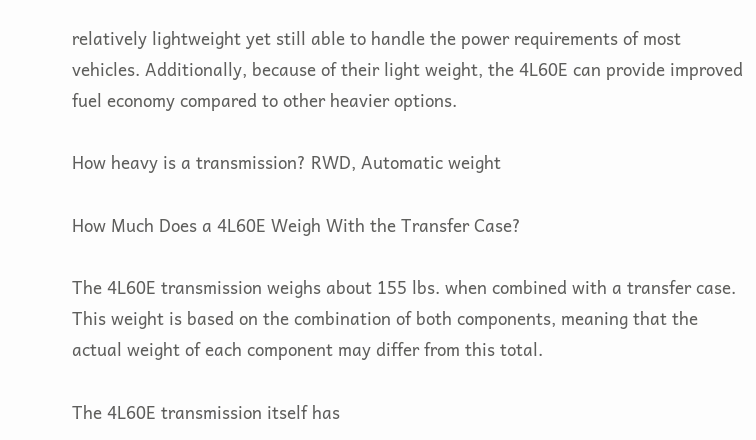relatively lightweight yet still able to handle the power requirements of most vehicles. Additionally, because of their light weight, the 4L60E can provide improved fuel economy compared to other heavier options.

How heavy is a transmission? RWD, Automatic weight

How Much Does a 4L60E Weigh With the Transfer Case?

The 4L60E transmission weighs about 155 lbs. when combined with a transfer case. This weight is based on the combination of both components, meaning that the actual weight of each component may differ from this total.

The 4L60E transmission itself has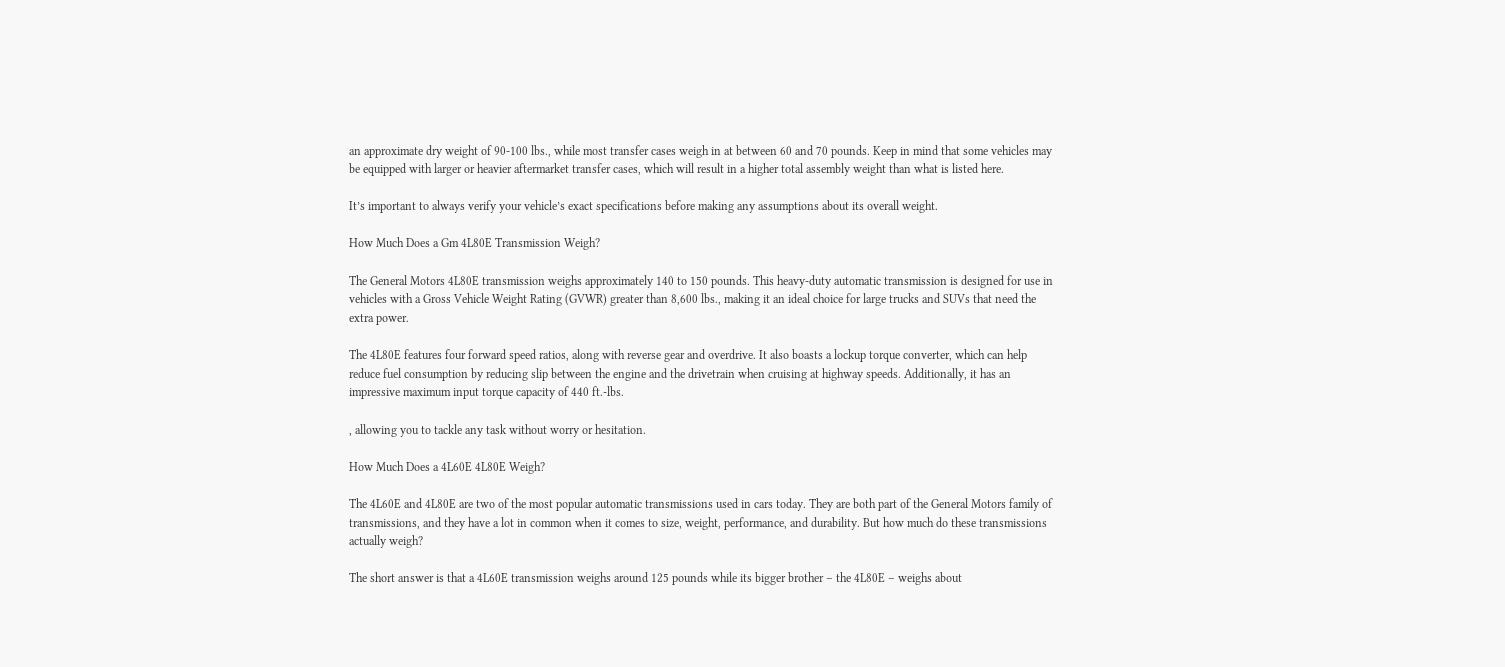an approximate dry weight of 90-100 lbs., while most transfer cases weigh in at between 60 and 70 pounds. Keep in mind that some vehicles may be equipped with larger or heavier aftermarket transfer cases, which will result in a higher total assembly weight than what is listed here.

It’s important to always verify your vehicle’s exact specifications before making any assumptions about its overall weight.

How Much Does a Gm 4L80E Transmission Weigh?

The General Motors 4L80E transmission weighs approximately 140 to 150 pounds. This heavy-duty automatic transmission is designed for use in vehicles with a Gross Vehicle Weight Rating (GVWR) greater than 8,600 lbs., making it an ideal choice for large trucks and SUVs that need the extra power.

The 4L80E features four forward speed ratios, along with reverse gear and overdrive. It also boasts a lockup torque converter, which can help reduce fuel consumption by reducing slip between the engine and the drivetrain when cruising at highway speeds. Additionally, it has an impressive maximum input torque capacity of 440 ft.-lbs.

, allowing you to tackle any task without worry or hesitation.

How Much Does a 4L60E 4L80E Weigh?

The 4L60E and 4L80E are two of the most popular automatic transmissions used in cars today. They are both part of the General Motors family of transmissions, and they have a lot in common when it comes to size, weight, performance, and durability. But how much do these transmissions actually weigh?

The short answer is that a 4L60E transmission weighs around 125 pounds while its bigger brother – the 4L80E – weighs about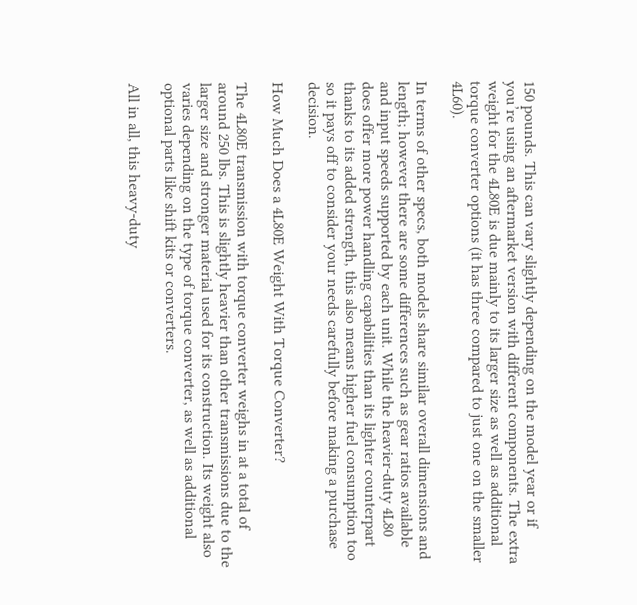150 pounds. This can vary slightly depending on the model year or if you’re using an aftermarket version with different components. The extra weight for the 4L80E is due mainly to its larger size as well as additional torque converter options (it has three compared to just one on the smaller 4L60).

In terms of other specs, both models share similar overall dimensions and length; however there are some differences such as gear ratios available and input speeds supported by each unit. While the heavier-duty 4L80 does offer more power handling capabilities than its lighter counterpart thanks to its added strength, this also means higher fuel consumption too so it pays off to consider your needs carefully before making a purchase decision.

How Much Does a 4L80E Weight With Torque Converter?

The 4L80E transmission with torque converter weighs in at a total of around 250 lbs. This is slightly heavier than other transmissions due to the larger size and stronger material used for its construction. Its weight also varies depending on the type of torque converter, as well as additional optional parts like shift kits or converters.

All in all, this heavy-duty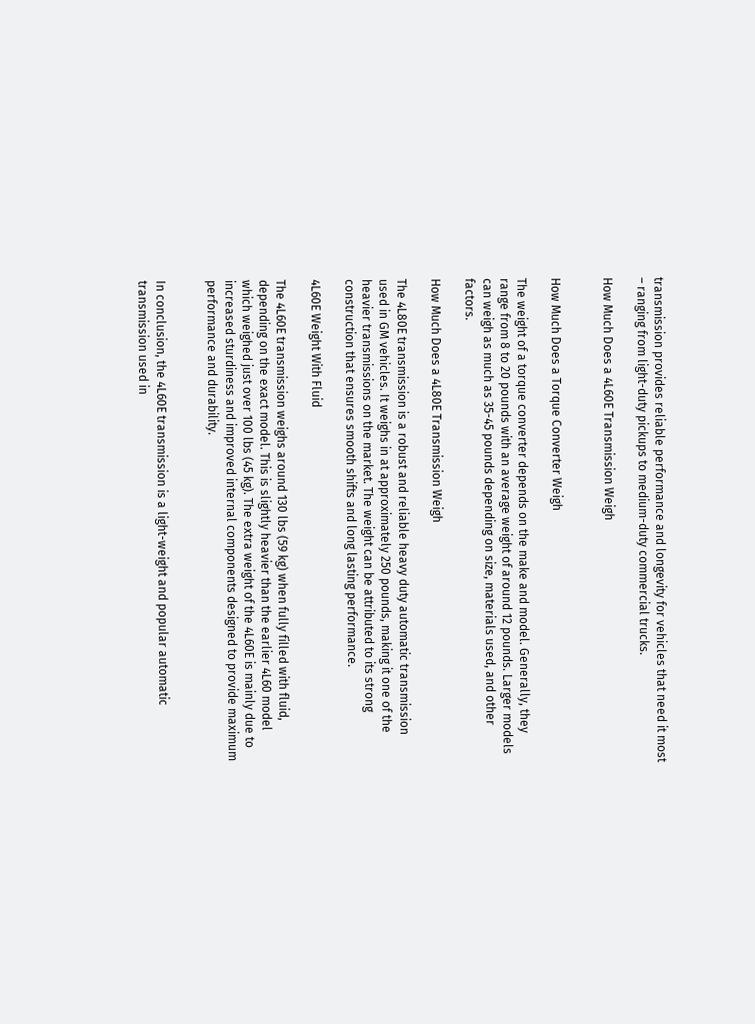transmission provides reliable performance and longevity for vehicles that need it most – ranging from light-duty pickups to medium-duty commercial trucks.

How Much Does a 4L60E Transmission Weigh


How Much Does a Torque Converter Weigh

The weight of a torque converter depends on the make and model. Generally, they range from 8 to 20 pounds with an average weight of around 12 pounds. Larger models can weigh as much as 35-45 pounds depending on size, materials used, and other factors.

How Much Does a 4L80E Transmission Weigh

The 4L80E transmission is a robust and reliable heavy duty automatic transmission used in GM vehicles. It weighs in at approximately 250 pounds, making it one of the heavier transmissions on the market. The weight can be attributed to its strong construction that ensures smooth shifts and long lasting performance.

4L60E Weight With Fluid

The 4L60E transmission weighs around 130 lbs (59 kg) when fully filled with fluid, depending on the exact model. This is slightly heavier than the earlier 4L60 model which weighed just over 100 lbs (45 kg). The extra weight of the 4L60E is mainly due to increased sturdiness and improved internal components designed to provide maximum performance and durability.


In conclusion, the 4L60E transmission is a light-weight and popular automatic transmission used in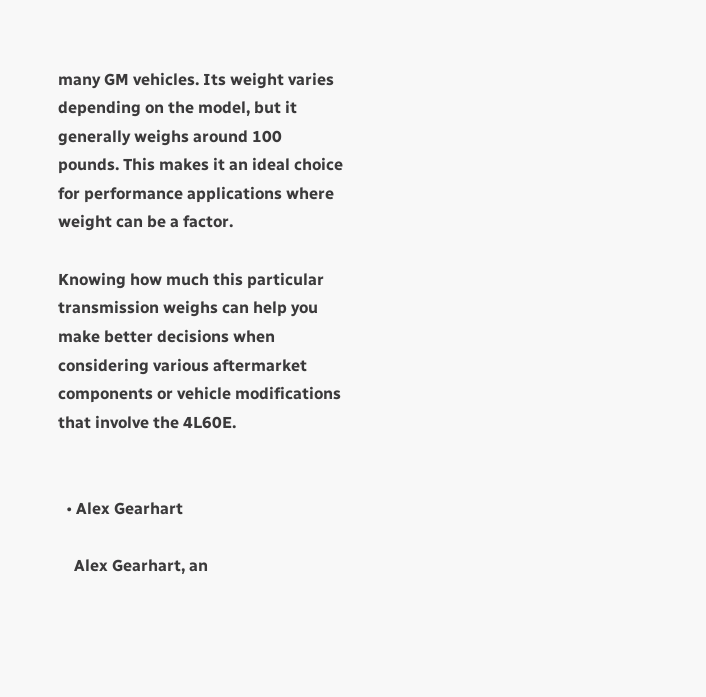many GM vehicles. Its weight varies depending on the model, but it generally weighs around 100 pounds. This makes it an ideal choice for performance applications where weight can be a factor.

Knowing how much this particular transmission weighs can help you make better decisions when considering various aftermarket components or vehicle modifications that involve the 4L60E.


  • Alex Gearhart

    Alex Gearhart, an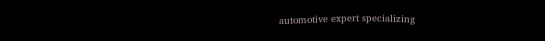automotive expert specializing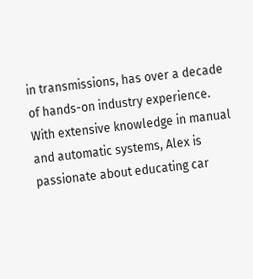in transmissions, has over a decade of hands-on industry experience. With extensive knowledge in manual and automatic systems, Alex is passionate about educating car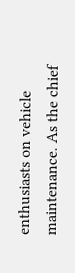enthusiasts on vehicle maintenance. As the chief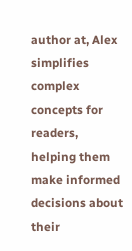author at, Alex simplifies complex concepts for readers, helping them make informed decisions about their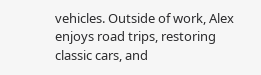vehicles. Outside of work, Alex enjoys road trips, restoring classic cars, and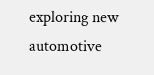exploring new automotive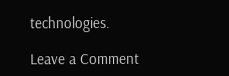technologies.

Leave a Comment